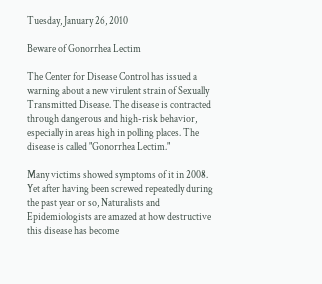Tuesday, January 26, 2010

Beware of Gonorrhea Lectim

The Center for Disease Control has issued a warning about a new virulent strain of Sexually Transmitted Disease. The disease is contracted through dangerous and high-risk behavior, especially in areas high in polling places. The disease is called "Gonorrhea Lectim."

Many victims showed symptoms of it in 2008. Yet after having been screwed repeatedly during the past year or so, Naturalists and Epidemiologists are amazed at how destructive this disease has become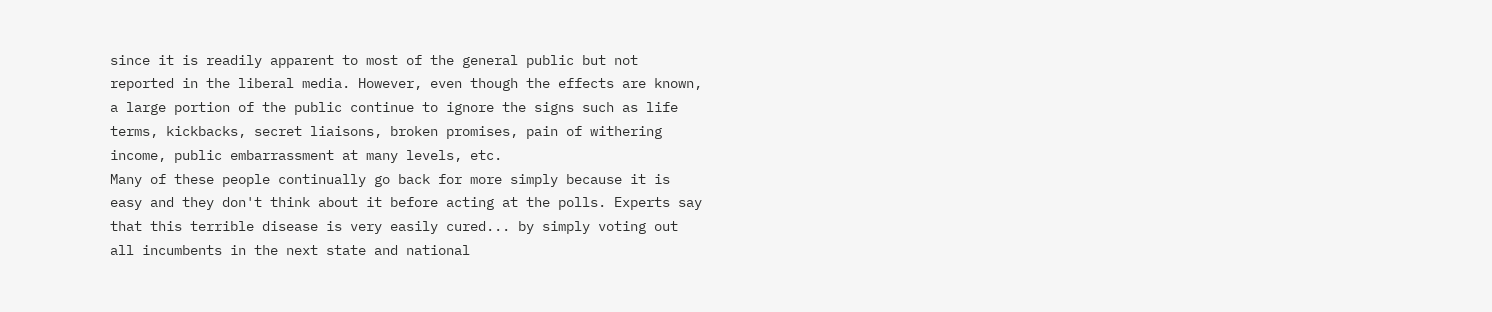since it is readily apparent to most of the general public but not reported in the liberal media. However, even though the effects are known, a large portion of the public continue to ignore the signs such as life terms, kickbacks, secret liaisons, broken promises, pain of withering income, public embarrassment at many levels, etc.
Many of these people continually go back for more simply because it is easy and they don't think about it before acting at the polls. Experts say that this terrible disease is very easily cured... by simply voting out all incumbents in the next state and national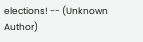elections! -- (Unknown Author)